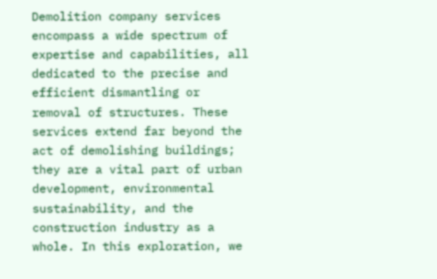Demolition company services encompass a wide spectrum of expertise and capabilities, all dedicated to the precise and efficient dismantling or removal of structures. These services extend far beyond the act of demolishing buildings; they are a vital part of urban development, environmental sustainability, and the construction industry as a whole. In this exploration, we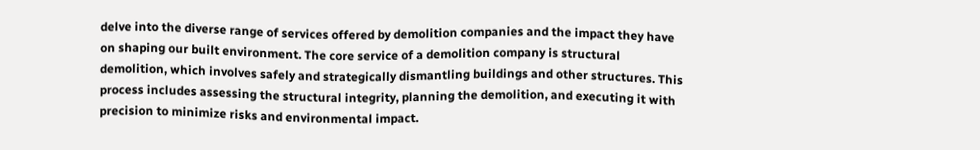delve into the diverse range of services offered by demolition companies and the impact they have on shaping our built environment. The core service of a demolition company is structural demolition, which involves safely and strategically dismantling buildings and other structures. This process includes assessing the structural integrity, planning the demolition, and executing it with precision to minimize risks and environmental impact.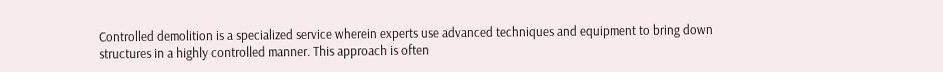Controlled demolition is a specialized service wherein experts use advanced techniques and equipment to bring down structures in a highly controlled manner. This approach is often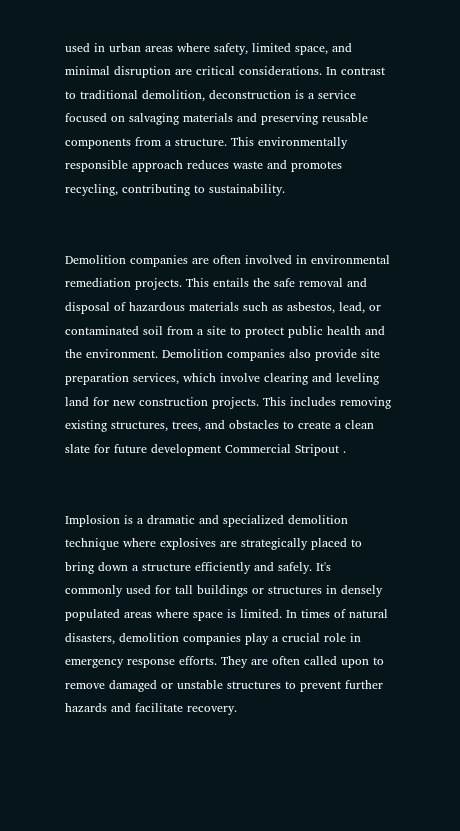used in urban areas where safety, limited space, and minimal disruption are critical considerations. In contrast to traditional demolition, deconstruction is a service focused on salvaging materials and preserving reusable components from a structure. This environmentally responsible approach reduces waste and promotes recycling, contributing to sustainability.


Demolition companies are often involved in environmental remediation projects. This entails the safe removal and disposal of hazardous materials such as asbestos, lead, or contaminated soil from a site to protect public health and the environment. Demolition companies also provide site preparation services, which involve clearing and leveling land for new construction projects. This includes removing existing structures, trees, and obstacles to create a clean slate for future development Commercial Stripout .


Implosion is a dramatic and specialized demolition technique where explosives are strategically placed to bring down a structure efficiently and safely. It's commonly used for tall buildings or structures in densely populated areas where space is limited. In times of natural disasters, demolition companies play a crucial role in emergency response efforts. They are often called upon to remove damaged or unstable structures to prevent further hazards and facilitate recovery.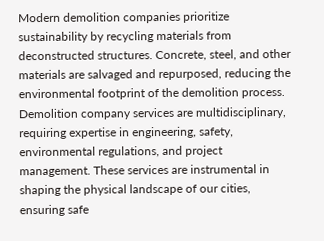Modern demolition companies prioritize sustainability by recycling materials from deconstructed structures. Concrete, steel, and other materials are salvaged and repurposed, reducing the environmental footprint of the demolition process. Demolition company services are multidisciplinary, requiring expertise in engineering, safety, environmental regulations, and project management. These services are instrumental in shaping the physical landscape of our cities, ensuring safe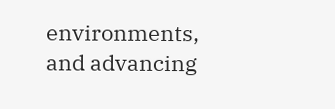environments, and advancing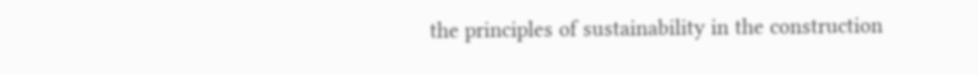the principles of sustainability in the construction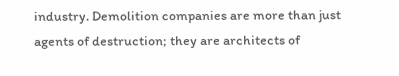industry. Demolition companies are more than just agents of destruction; they are architects of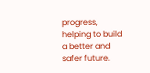progress, helping to build a better and safer future.